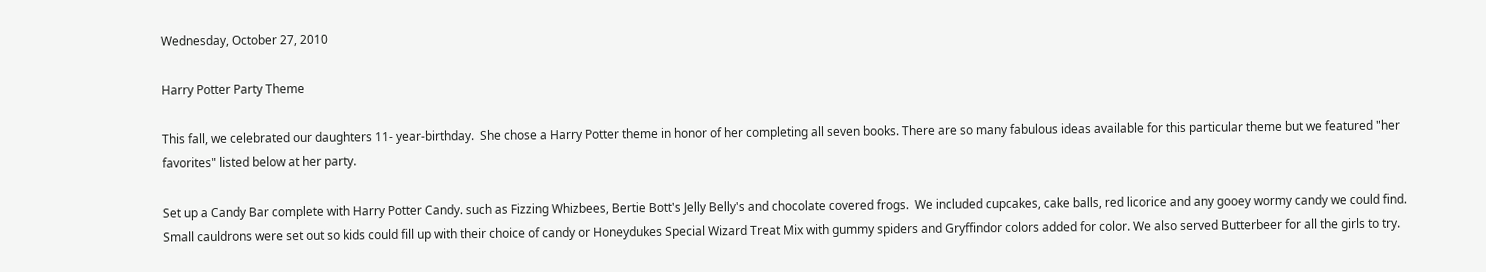Wednesday, October 27, 2010

Harry Potter Party Theme

This fall, we celebrated our daughters 11- year-birthday.  She chose a Harry Potter theme in honor of her completing all seven books. There are so many fabulous ideas available for this particular theme but we featured "her favorites" listed below at her party.

Set up a Candy Bar complete with Harry Potter Candy. such as Fizzing Whizbees, Bertie Bott's Jelly Belly's and chocolate covered frogs.  We included cupcakes, cake balls, red licorice and any gooey wormy candy we could find.  Small cauldrons were set out so kids could fill up with their choice of candy or Honeydukes Special Wizard Treat Mix with gummy spiders and Gryffindor colors added for color. We also served Butterbeer for all the girls to try.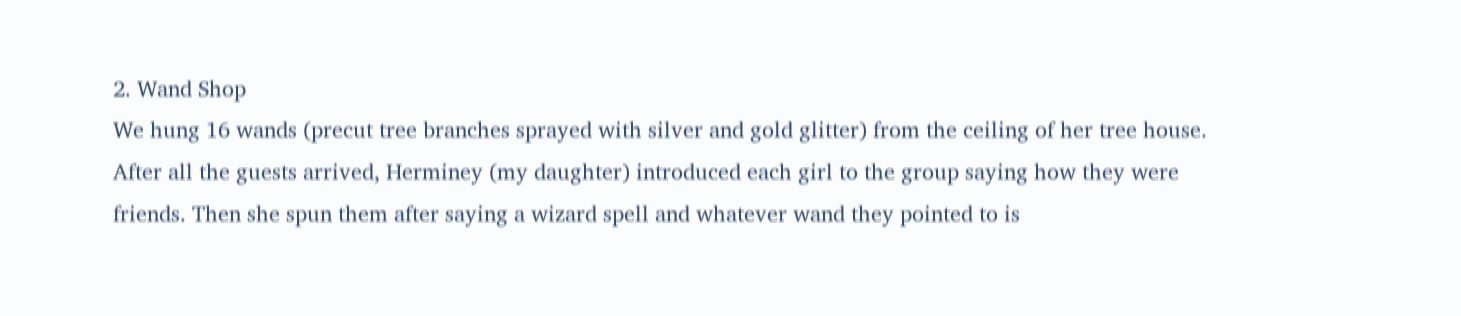2. Wand Shop
We hung 16 wands (precut tree branches sprayed with silver and gold glitter) from the ceiling of her tree house.  After all the guests arrived, Herminey (my daughter) introduced each girl to the group saying how they were friends. Then she spun them after saying a wizard spell and whatever wand they pointed to is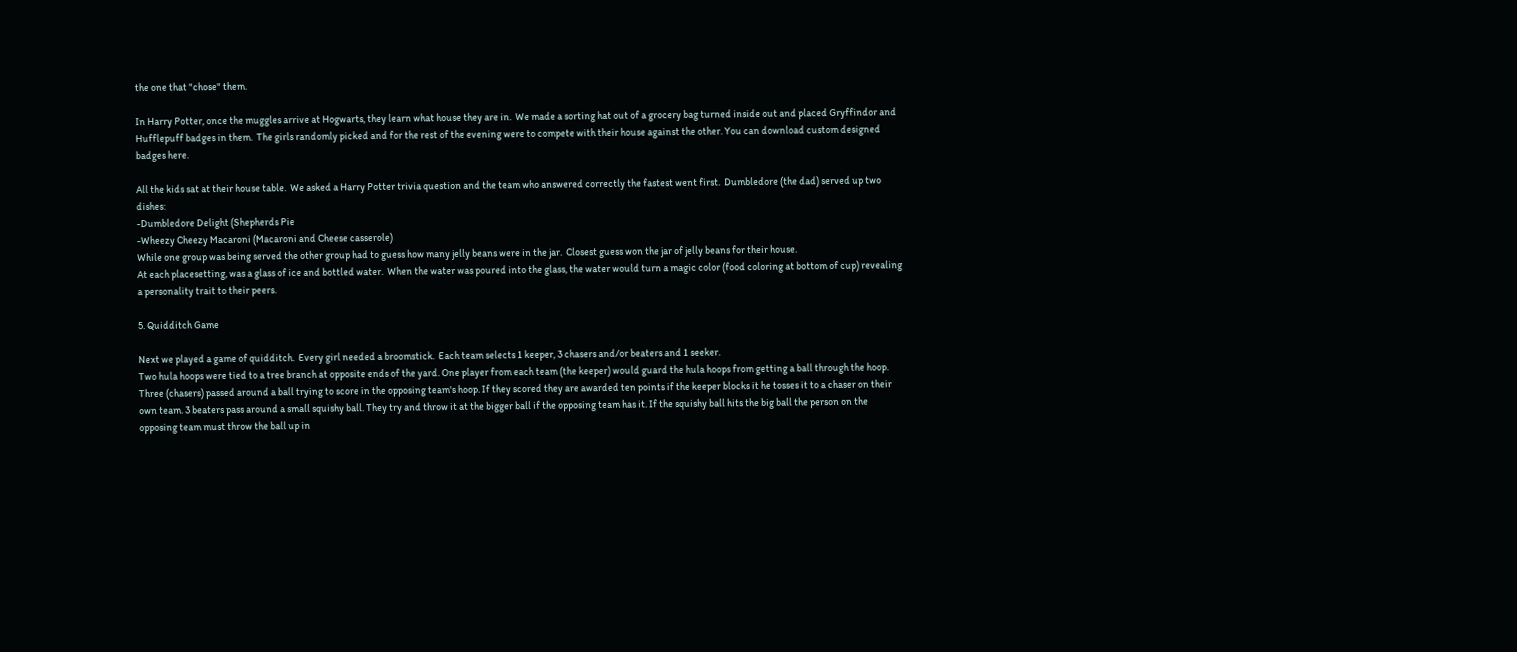the one that "chose" them.

In Harry Potter, once the muggles arrive at Hogwarts, they learn what house they are in.  We made a sorting hat out of a grocery bag turned inside out and placed Gryffindor and Hufflepuff badges in them.  The girls randomly picked and for the rest of the evening were to compete with their house against the other. You can download custom designed badges here.

All the kids sat at their house table.  We asked a Harry Potter trivia question and the team who answered correctly the fastest went first.  Dumbledore (the dad) served up two dishes:
-Dumbledore Delight (Shepherds Pie
-Wheezy Cheezy Macaroni (Macaroni and Cheese casserole)
While one group was being served the other group had to guess how many jelly beans were in the jar.  Closest guess won the jar of jelly beans for their house.
At each placesetting, was a glass of ice and bottled water.  When the water was poured into the glass, the water would turn a magic color (food coloring at bottom of cup) revealing a personality trait to their peers.

5. Quidditch Game

Next we played a game of quidditch.  Every girl needed a broomstick.  Each team selects 1 keeper, 3 chasers and/or beaters and 1 seeker.
Two hula hoops were tied to a tree branch at opposite ends of the yard. One player from each team (the keeper) would guard the hula hoops from getting a ball through the hoop. Three (chasers) passed around a ball trying to score in the opposing team's hoop. If they scored they are awarded ten points if the keeper blocks it he tosses it to a chaser on their own team. 3 beaters pass around a small squishy ball. They try and throw it at the bigger ball if the opposing team has it. If the squishy ball hits the big ball the person on the opposing team must throw the ball up in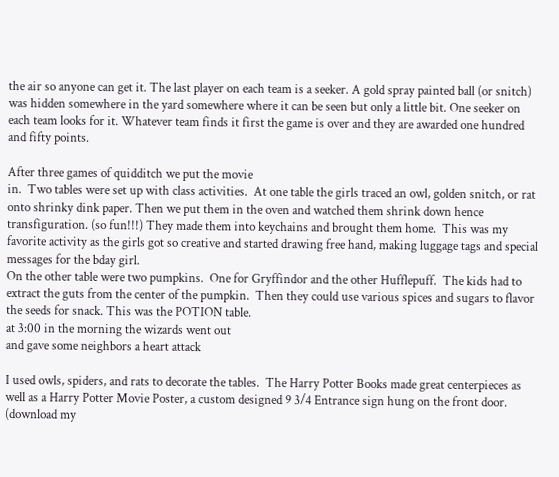the air so anyone can get it. The last player on each team is a seeker. A gold spray painted ball (or snitch) was hidden somewhere in the yard somewhere where it can be seen but only a little bit. One seeker on each team looks for it. Whatever team finds it first the game is over and they are awarded one hundred and fifty points.

After three games of quidditch we put the movie
in.  Two tables were set up with class activities.  At one table the girls traced an owl, golden snitch, or rat onto shrinky dink paper. Then we put them in the oven and watched them shrink down hence transfiguration. (so fun!!!) They made them into keychains and brought them home.  This was my favorite activity as the girls got so creative and started drawing free hand, making luggage tags and special messages for the bday girl.
On the other table were two pumpkins.  One for Gryffindor and the other Hufflepuff.  The kids had to extract the guts from the center of the pumpkin.  Then they could use various spices and sugars to flavor the seeds for snack. This was the POTION table.
at 3:00 in the morning the wizards went out
and gave some neighbors a heart attack

I used owls, spiders, and rats to decorate the tables.  The Harry Potter Books made great centerpieces as well as a Harry Potter Movie Poster, a custom designed 9 3/4 Entrance sign hung on the front door. (download my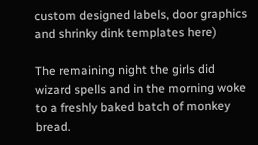custom designed labels, door graphics and shrinky dink templates here)

The remaining night the girls did wizard spells and in the morning woke to a freshly baked batch of monkey bread.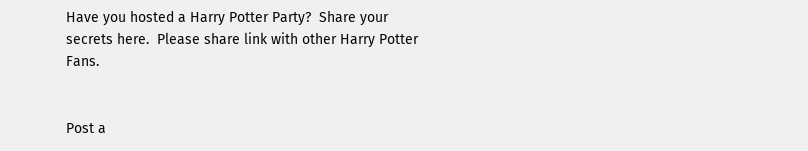Have you hosted a Harry Potter Party?  Share your secrets here.  Please share link with other Harry Potter Fans.


Post a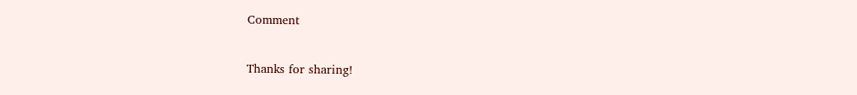Comment

Thanks for sharing!